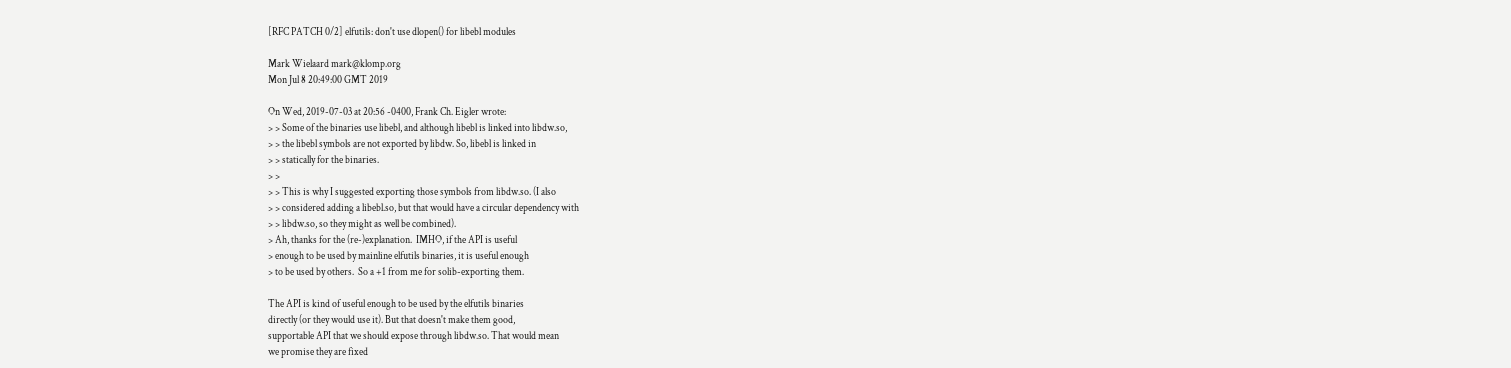[RFC PATCH 0/2] elfutils: don't use dlopen() for libebl modules

Mark Wielaard mark@klomp.org
Mon Jul 8 20:49:00 GMT 2019

On Wed, 2019-07-03 at 20:56 -0400, Frank Ch. Eigler wrote:
> > Some of the binaries use libebl, and although libebl is linked into libdw.so,
> > the libebl symbols are not exported by libdw. So, libebl is linked in
> > statically for the binaries.
> >
> > This is why I suggested exporting those symbols from libdw.so. (I also
> > considered adding a libebl.so, but that would have a circular dependency with
> > libdw.so, so they might as well be combined).
> Ah, thanks for the (re-)explanation.  IMHO, if the API is useful
> enough to be used by mainline elfutils binaries, it is useful enough
> to be used by others.  So a +1 from me for solib-exporting them.

The API is kind of useful enough to be used by the elfutils binaries
directly (or they would use it). But that doesn't make them good,
supportable API that we should expose through libdw.so. That would mean
we promise they are fixed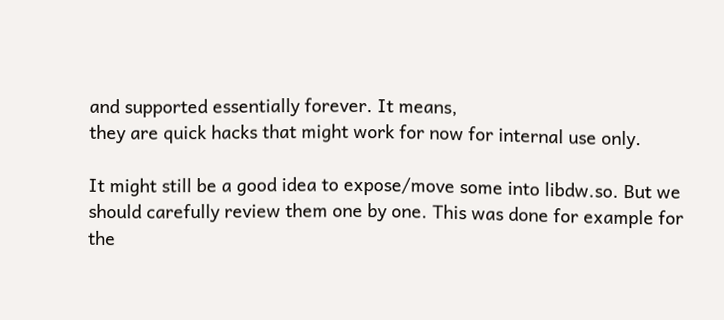and supported essentially forever. It means,
they are quick hacks that might work for now for internal use only.

It might still be a good idea to expose/move some into libdw.so. But we
should carefully review them one by one. This was done for example for
the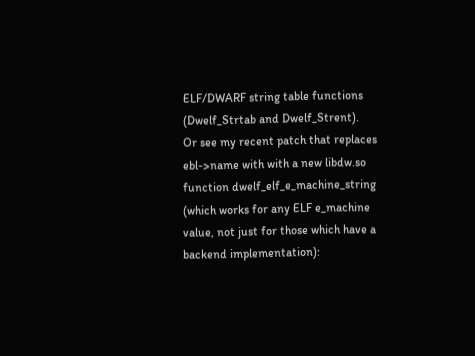ELF/DWARF string table functions (Dwelf_Strtab and Dwelf_Strent).
Or see my recent patch that replaces ebl->name with with a new libdw.so
function dwelf_elf_e_machine_string (which works for any ELF e_machine
value, not just for those which have a backend implementation):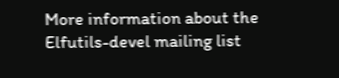More information about the Elfutils-devel mailing list